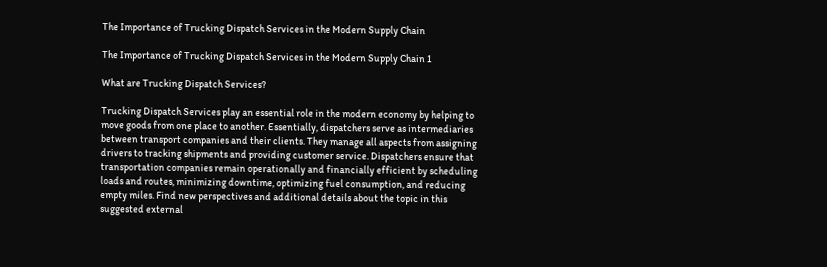The Importance of Trucking Dispatch Services in the Modern Supply Chain

The Importance of Trucking Dispatch Services in the Modern Supply Chain 1

What are Trucking Dispatch Services?

Trucking Dispatch Services play an essential role in the modern economy by helping to move goods from one place to another. Essentially, dispatchers serve as intermediaries between transport companies and their clients. They manage all aspects from assigning drivers to tracking shipments and providing customer service. Dispatchers ensure that transportation companies remain operationally and financially efficient by scheduling loads and routes, minimizing downtime, optimizing fuel consumption, and reducing empty miles. Find new perspectives and additional details about the topic in this suggested external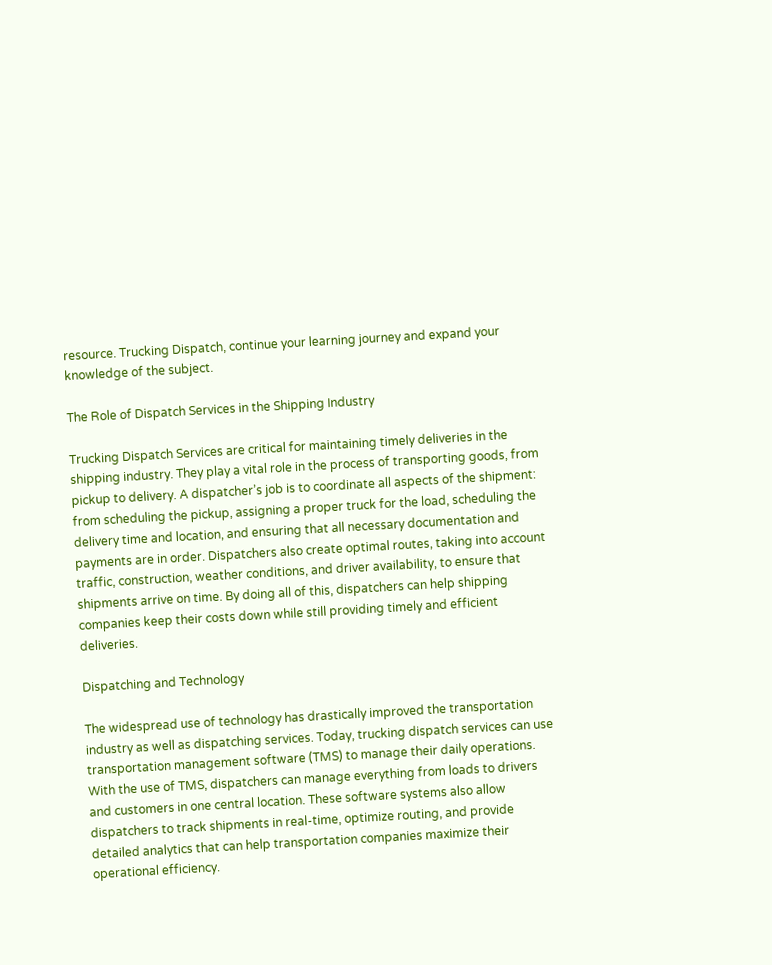resource. Trucking Dispatch, continue your learning journey and expand your knowledge of the subject.

The Role of Dispatch Services in the Shipping Industry

Trucking Dispatch Services are critical for maintaining timely deliveries in the shipping industry. They play a vital role in the process of transporting goods, from pickup to delivery. A dispatcher’s job is to coordinate all aspects of the shipment: from scheduling the pickup, assigning a proper truck for the load, scheduling the delivery time and location, and ensuring that all necessary documentation and payments are in order. Dispatchers also create optimal routes, taking into account traffic, construction, weather conditions, and driver availability, to ensure that shipments arrive on time. By doing all of this, dispatchers can help shipping companies keep their costs down while still providing timely and efficient deliveries.

Dispatching and Technology

The widespread use of technology has drastically improved the transportation industry as well as dispatching services. Today, trucking dispatch services can use transportation management software (TMS) to manage their daily operations. With the use of TMS, dispatchers can manage everything from loads to drivers and customers in one central location. These software systems also allow dispatchers to track shipments in real-time, optimize routing, and provide detailed analytics that can help transportation companies maximize their operational efficiency.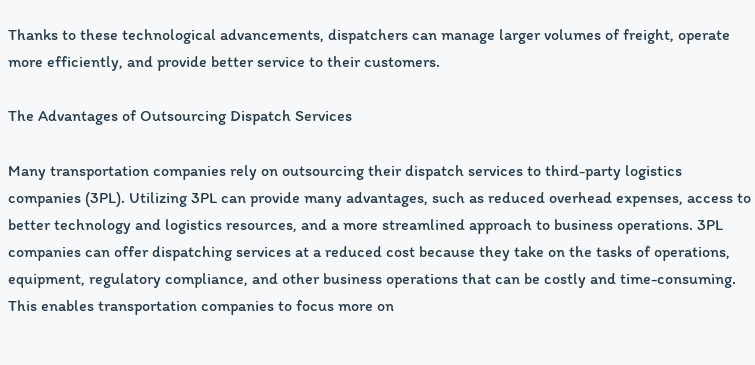Thanks to these technological advancements, dispatchers can manage larger volumes of freight, operate more efficiently, and provide better service to their customers.

The Advantages of Outsourcing Dispatch Services

Many transportation companies rely on outsourcing their dispatch services to third-party logistics companies (3PL). Utilizing 3PL can provide many advantages, such as reduced overhead expenses, access to better technology and logistics resources, and a more streamlined approach to business operations. 3PL companies can offer dispatching services at a reduced cost because they take on the tasks of operations, equipment, regulatory compliance, and other business operations that can be costly and time-consuming. This enables transportation companies to focus more on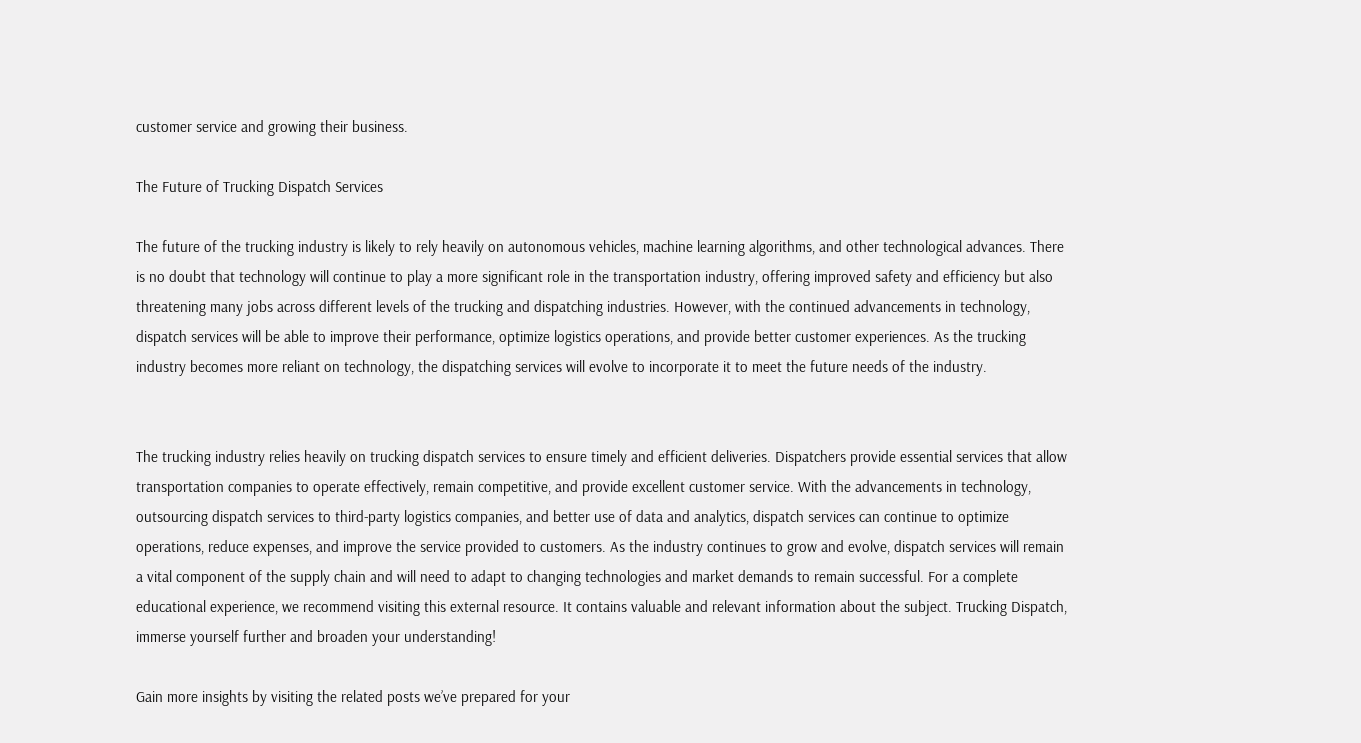customer service and growing their business.

The Future of Trucking Dispatch Services

The future of the trucking industry is likely to rely heavily on autonomous vehicles, machine learning algorithms, and other technological advances. There is no doubt that technology will continue to play a more significant role in the transportation industry, offering improved safety and efficiency but also threatening many jobs across different levels of the trucking and dispatching industries. However, with the continued advancements in technology, dispatch services will be able to improve their performance, optimize logistics operations, and provide better customer experiences. As the trucking industry becomes more reliant on technology, the dispatching services will evolve to incorporate it to meet the future needs of the industry.


The trucking industry relies heavily on trucking dispatch services to ensure timely and efficient deliveries. Dispatchers provide essential services that allow transportation companies to operate effectively, remain competitive, and provide excellent customer service. With the advancements in technology, outsourcing dispatch services to third-party logistics companies, and better use of data and analytics, dispatch services can continue to optimize operations, reduce expenses, and improve the service provided to customers. As the industry continues to grow and evolve, dispatch services will remain a vital component of the supply chain and will need to adapt to changing technologies and market demands to remain successful. For a complete educational experience, we recommend visiting this external resource. It contains valuable and relevant information about the subject. Trucking Dispatch, immerse yourself further and broaden your understanding!

Gain more insights by visiting the related posts we’ve prepared for your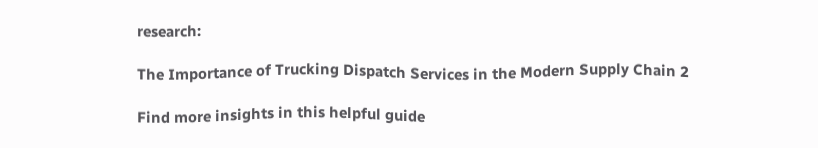research:

The Importance of Trucking Dispatch Services in the Modern Supply Chain 2

Find more insights in this helpful guide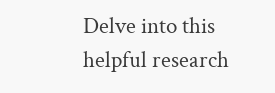Delve into this helpful research